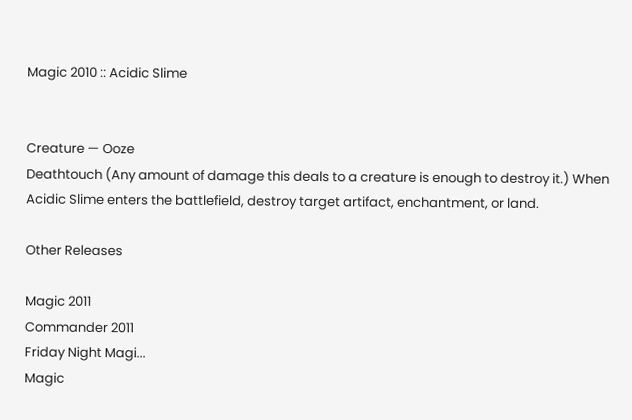Magic 2010 :: Acidic Slime


Creature — Ooze
Deathtouch (Any amount of damage this deals to a creature is enough to destroy it.) When Acidic Slime enters the battlefield, destroy target artifact, enchantment, or land.

Other Releases

Magic 2011
Commander 2011
Friday Night Magi...
Magic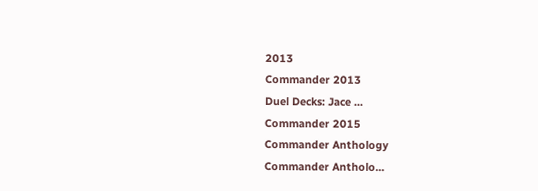2013
Commander 2013
Duel Decks: Jace ...
Commander 2015
Commander Anthology
Commander Antholo...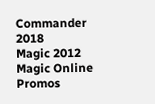Commander 2018
Magic 2012
Magic Online Promos